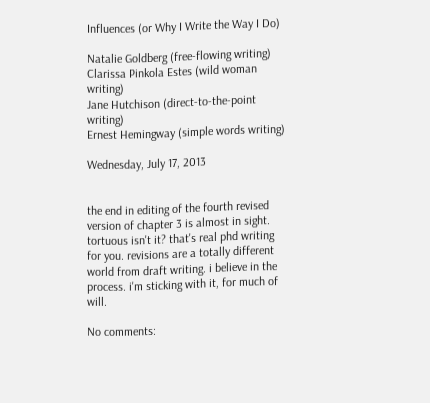Influences (or Why I Write the Way I Do)

Natalie Goldberg (free-flowing writing)
Clarissa Pinkola Estes (wild woman writing)
Jane Hutchison (direct-to-the-point writing)
Ernest Hemingway (simple words writing)

Wednesday, July 17, 2013


the end in editing of the fourth revised version of chapter 3 is almost in sight. tortuous isn't it? that's real phd writing for you. revisions are a totally different world from draft writing. i believe in the process. i'm sticking with it, for much of will.

No comments: